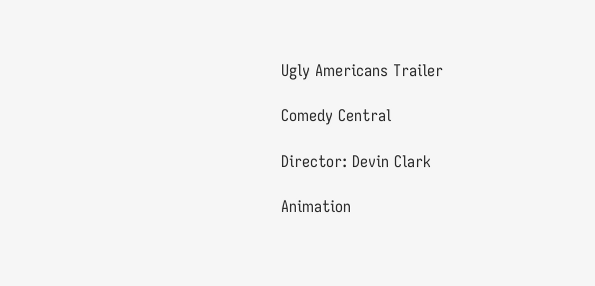Ugly Americans Trailer

Comedy Central

Director: Devin Clark

Animation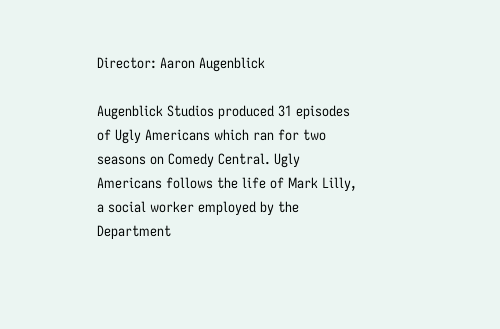Director: Aaron Augenblick

Augenblick Studios produced 31 episodes of Ugly Americans which ran for two seasons on Comedy Central. Ugly Americans follows the life of Mark Lilly, a social worker employed by the Department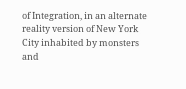of Integration, in an alternate reality version of New York City inhabited by monsters and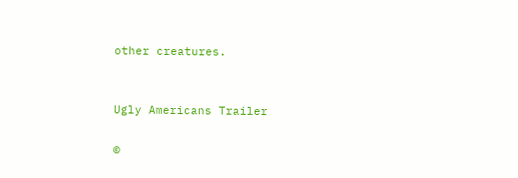other creatures.


Ugly Americans Trailer

©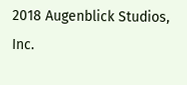2018 Augenblick Studios, Inc.